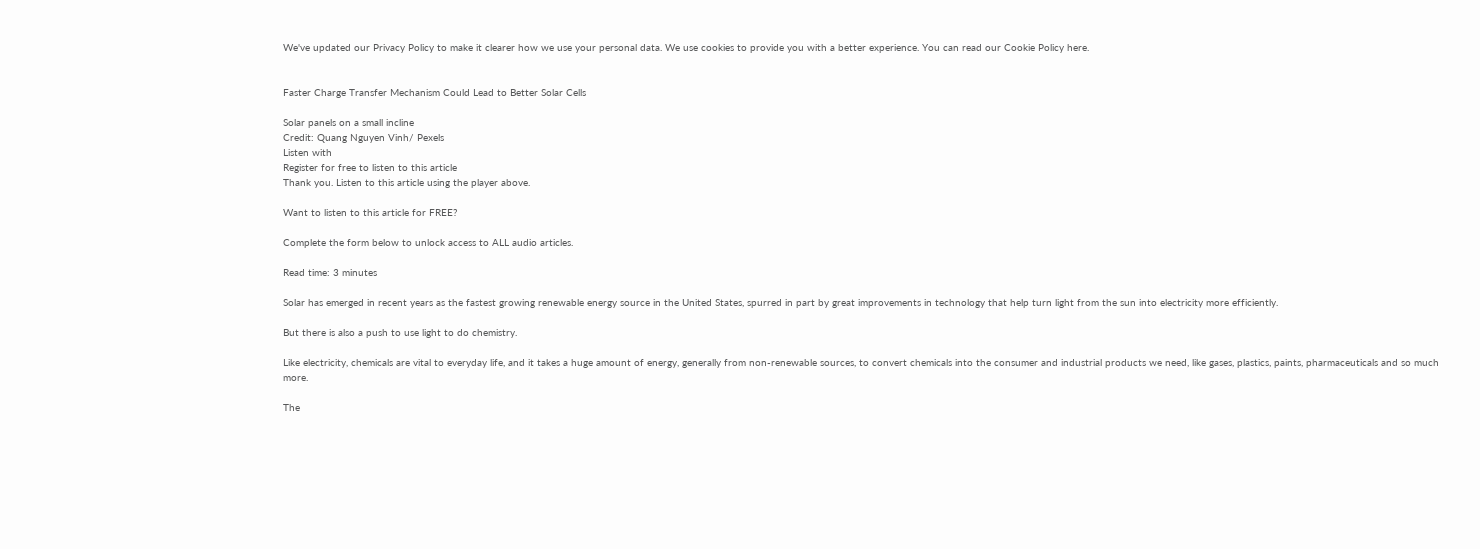We've updated our Privacy Policy to make it clearer how we use your personal data. We use cookies to provide you with a better experience. You can read our Cookie Policy here.


Faster Charge Transfer Mechanism Could Lead to Better Solar Cells

Solar panels on a small incline
Credit: Quang Nguyen Vinh/ Pexels
Listen with
Register for free to listen to this article
Thank you. Listen to this article using the player above.

Want to listen to this article for FREE?

Complete the form below to unlock access to ALL audio articles.

Read time: 3 minutes

Solar has emerged in recent years as the fastest growing renewable energy source in the United States, spurred in part by great improvements in technology that help turn light from the sun into electricity more efficiently.

But there is also a push to use light to do chemistry.

Like electricity, chemicals are vital to everyday life, and it takes a huge amount of energy, generally from non-renewable sources, to convert chemicals into the consumer and industrial products we need, like gases, plastics, paints, pharmaceuticals and so much more.

The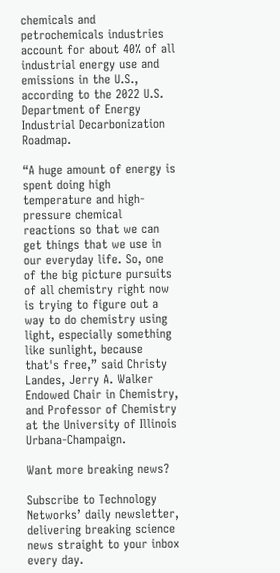chemicals and petrochemicals industries account for about 40% of all industrial energy use and emissions in the U.S., according to the 2022 U.S. Department of Energy Industrial Decarbonization Roadmap.

“A huge amount of energy is spent doing high temperature and high-pressure chemical reactions so that we can get things that we use in our everyday life. So, one of the big picture pursuits of all chemistry right now is trying to figure out a way to do chemistry using light, especially something like sunlight, because that's free,” said Christy Landes, Jerry A. Walker Endowed Chair in Chemistry, and Professor of Chemistry at the University of Illinois Urbana-Champaign.

Want more breaking news?

Subscribe to Technology Networks’ daily newsletter, delivering breaking science news straight to your inbox every day.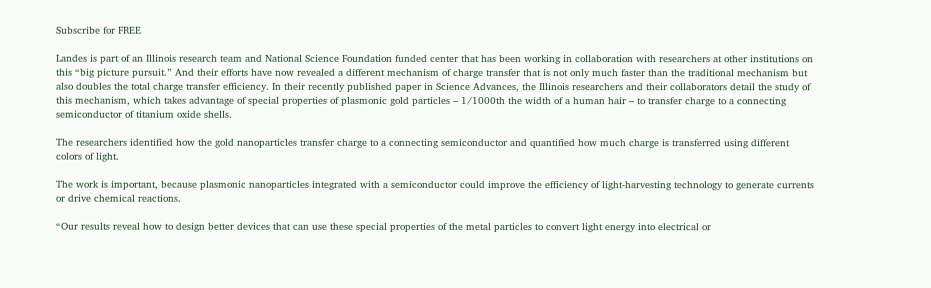Subscribe for FREE

Landes is part of an Illinois research team and National Science Foundation funded center that has been working in collaboration with researchers at other institutions on this “big picture pursuit.” And their efforts have now revealed a different mechanism of charge transfer that is not only much faster than the traditional mechanism but also doubles the total charge transfer efficiency. In their recently published paper in Science Advances, the Illinois researchers and their collaborators detail the study of this mechanism, which takes advantage of special properties of plasmonic gold particles – 1/1000th the width of a human hair – to transfer charge to a connecting semiconductor of titanium oxide shells.

The researchers identified how the gold nanoparticles transfer charge to a connecting semiconductor and quantified how much charge is transferred using different colors of light.

The work is important, because plasmonic nanoparticles integrated with a semiconductor could improve the efficiency of light-harvesting technology to generate currents or drive chemical reactions.

“Our results reveal how to design better devices that can use these special properties of the metal particles to convert light energy into electrical or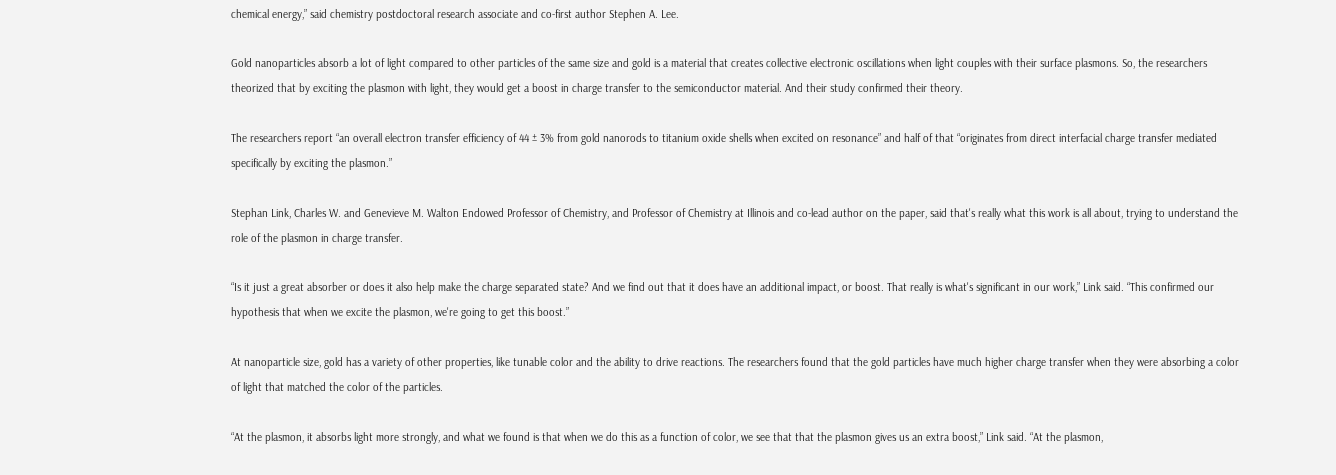chemical energy,” said chemistry postdoctoral research associate and co-first author Stephen A. Lee.

Gold nanoparticles absorb a lot of light compared to other particles of the same size and gold is a material that creates collective electronic oscillations when light couples with their surface plasmons. So, the researchers theorized that by exciting the plasmon with light, they would get a boost in charge transfer to the semiconductor material. And their study confirmed their theory.

The researchers report “an overall electron transfer efficiency of 44 ± 3% from gold nanorods to titanium oxide shells when excited on resonance” and half of that “originates from direct interfacial charge transfer mediated specifically by exciting the plasmon.”

Stephan Link, Charles W. and Genevieve M. Walton Endowed Professor of Chemistry, and Professor of Chemistry at Illinois and co-lead author on the paper, said that's really what this work is all about, trying to understand the role of the plasmon in charge transfer.

“Is it just a great absorber or does it also help make the charge separated state? And we find out that it does have an additional impact, or boost. That really is what's significant in our work,” Link said. “This confirmed our hypothesis that when we excite the plasmon, we're going to get this boost.”

At nanoparticle size, gold has a variety of other properties, like tunable color and the ability to drive reactions. The researchers found that the gold particles have much higher charge transfer when they were absorbing a color of light that matched the color of the particles.

“At the plasmon, it absorbs light more strongly, and what we found is that when we do this as a function of color, we see that that the plasmon gives us an extra boost,” Link said. “At the plasmon,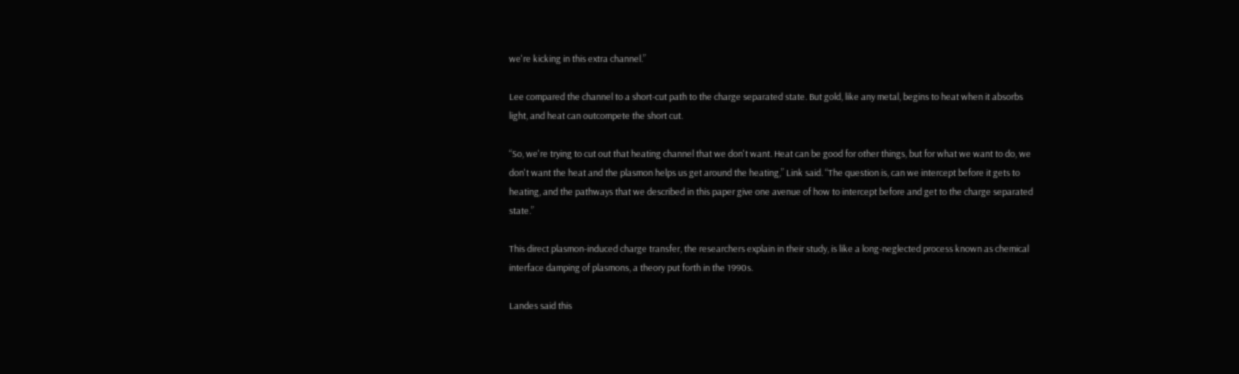we're kicking in this extra channel.”

Lee compared the channel to a short-cut path to the charge separated state. But gold, like any metal, begins to heat when it absorbs light, and heat can outcompete the short cut.

“So, we're trying to cut out that heating channel that we don't want. Heat can be good for other things, but for what we want to do, we don't want the heat and the plasmon helps us get around the heating,” Link said. “The question is, can we intercept before it gets to heating, and the pathways that we described in this paper give one avenue of how to intercept before and get to the charge separated state.”

This direct plasmon-induced charge transfer, the researchers explain in their study, is like a long-neglected process known as chemical interface damping of plasmons, a theory put forth in the 1990s.

Landes said this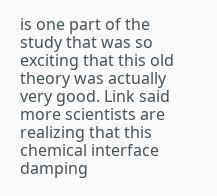is one part of the study that was so exciting that this old theory was actually very good. Link said more scientists are realizing that this chemical interface damping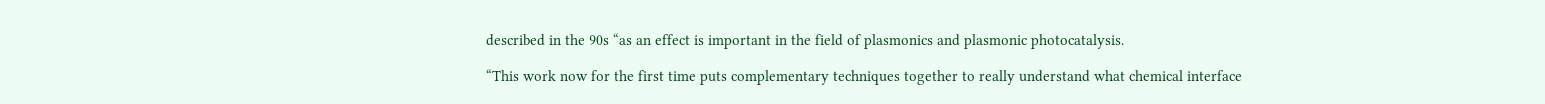described in the 90s “as an effect is important in the field of plasmonics and plasmonic photocatalysis.

“This work now for the first time puts complementary techniques together to really understand what chemical interface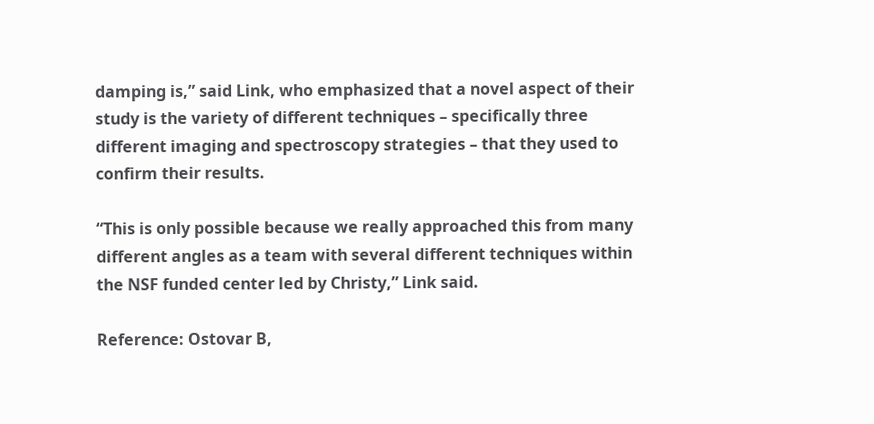damping is,” said Link, who emphasized that a novel aspect of their study is the variety of different techniques – specifically three different imaging and spectroscopy strategies – that they used to confirm their results.

“This is only possible because we really approached this from many different angles as a team with several different techniques within the NSF funded center led by Christy,” Link said.

Reference: Ostovar B,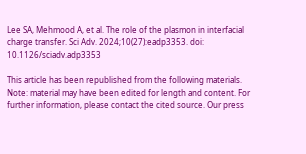Lee SA, Mehmood A, et al. The role of the plasmon in interfacial charge transfer. Sci Adv. 2024;10(27):eadp3353. doi: 10.1126/sciadv.adp3353

This article has been republished from the following materials. Note: material may have been edited for length and content. For further information, please contact the cited source. Our press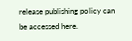release publishing policy can be accessed here.